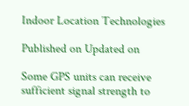Indoor Location Technologies

Published on Updated on

Some GPS units can receive sufficient signal strength to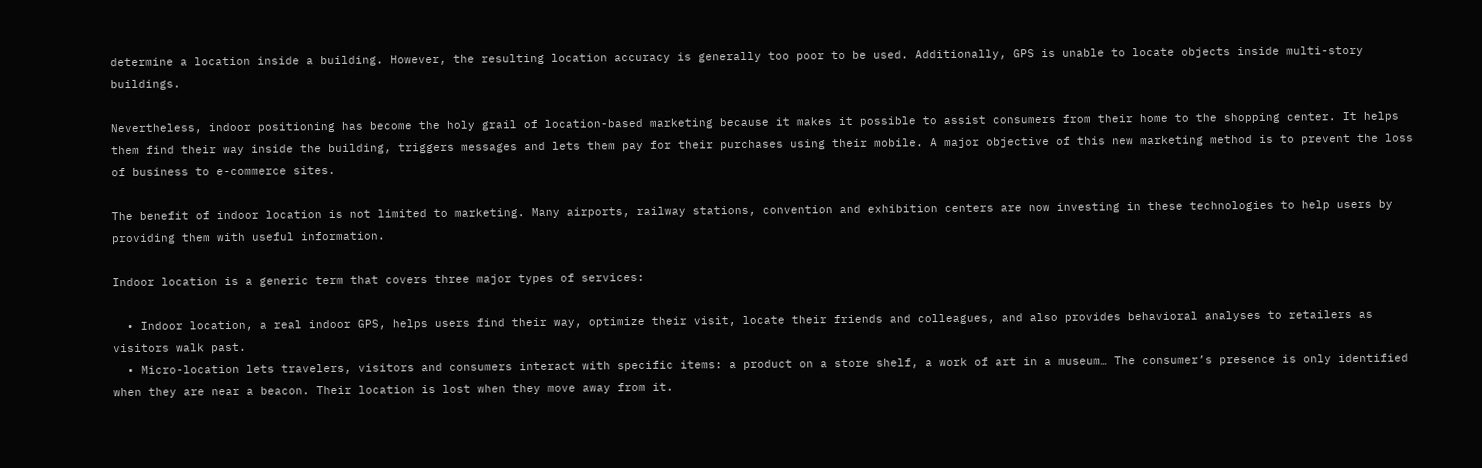determine a location inside a building. However, the resulting location accuracy is generally too poor to be used. Additionally, GPS is unable to locate objects inside multi-story buildings.

Nevertheless, indoor positioning has become the holy grail of location-based marketing because it makes it possible to assist consumers from their home to the shopping center. It helps them find their way inside the building, triggers messages and lets them pay for their purchases using their mobile. A major objective of this new marketing method is to prevent the loss of business to e-commerce sites.

The benefit of indoor location is not limited to marketing. Many airports, railway stations, convention and exhibition centers are now investing in these technologies to help users by providing them with useful information.

Indoor location is a generic term that covers three major types of services:

  • Indoor location, a real indoor GPS, helps users find their way, optimize their visit, locate their friends and colleagues, and also provides behavioral analyses to retailers as visitors walk past.
  • Micro-location lets travelers, visitors and consumers interact with specific items: a product on a store shelf, a work of art in a museum… The consumer’s presence is only identified when they are near a beacon. Their location is lost when they move away from it.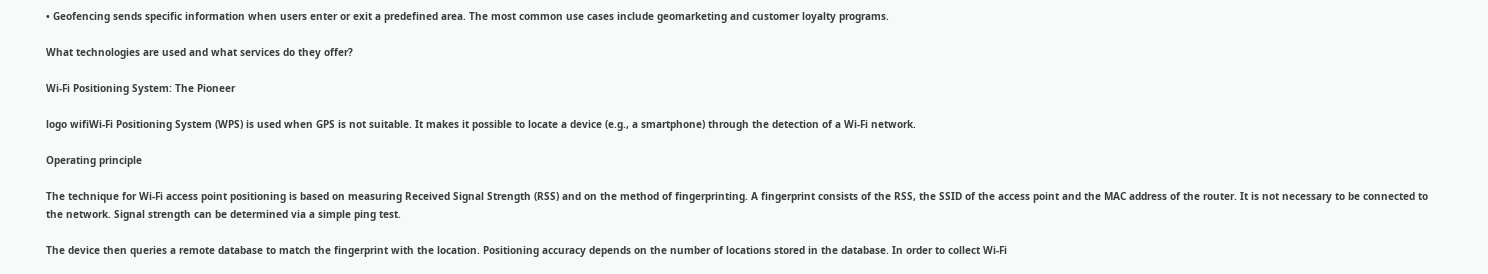• Geofencing sends specific information when users enter or exit a predefined area. The most common use cases include geomarketing and customer loyalty programs.

What technologies are used and what services do they offer?

Wi-Fi Positioning System: The Pioneer

logo wifiWi-Fi Positioning System (WPS) is used when GPS is not suitable. It makes it possible to locate a device (e.g., a smartphone) through the detection of a Wi-Fi network.

Operating principle

The technique for Wi-Fi access point positioning is based on measuring Received Signal Strength (RSS) and on the method of fingerprinting. A fingerprint consists of the RSS, the SSID of the access point and the MAC address of the router. It is not necessary to be connected to the network. Signal strength can be determined via a simple ping test.

The device then queries a remote database to match the fingerprint with the location. Positioning accuracy depends on the number of locations stored in the database. In order to collect Wi-Fi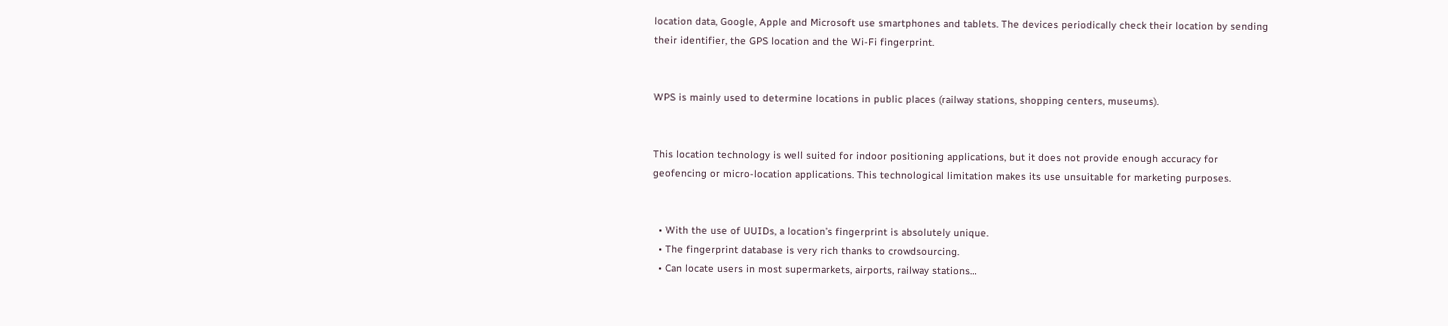location data, Google, Apple and Microsoft use smartphones and tablets. The devices periodically check their location by sending their identifier, the GPS location and the Wi-Fi fingerprint.


WPS is mainly used to determine locations in public places (railway stations, shopping centers, museums).


This location technology is well suited for indoor positioning applications, but it does not provide enough accuracy for geofencing or micro-location applications. This technological limitation makes its use unsuitable for marketing purposes.


  • With the use of UUIDs, a location’s fingerprint is absolutely unique.
  • The fingerprint database is very rich thanks to crowdsourcing.
  • Can locate users in most supermarkets, airports, railway stations…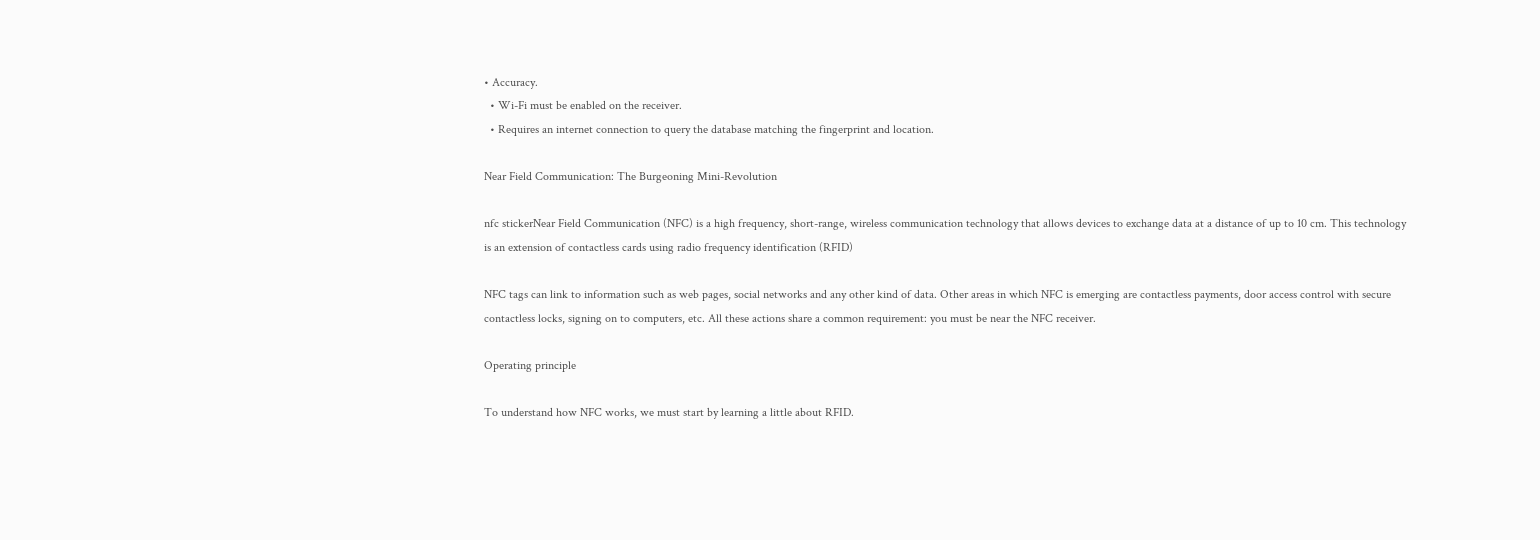• Accuracy.
  • Wi-Fi must be enabled on the receiver.
  • Requires an internet connection to query the database matching the fingerprint and location.

Near Field Communication: The Burgeoning Mini-Revolution

nfc stickerNear Field Communication (NFC) is a high frequency, short-range, wireless communication technology that allows devices to exchange data at a distance of up to 10 cm. This technology is an extension of contactless cards using radio frequency identification (RFID)

NFC tags can link to information such as web pages, social networks and any other kind of data. Other areas in which NFC is emerging are contactless payments, door access control with secure contactless locks, signing on to computers, etc. All these actions share a common requirement: you must be near the NFC receiver.

Operating principle

To understand how NFC works, we must start by learning a little about RFID.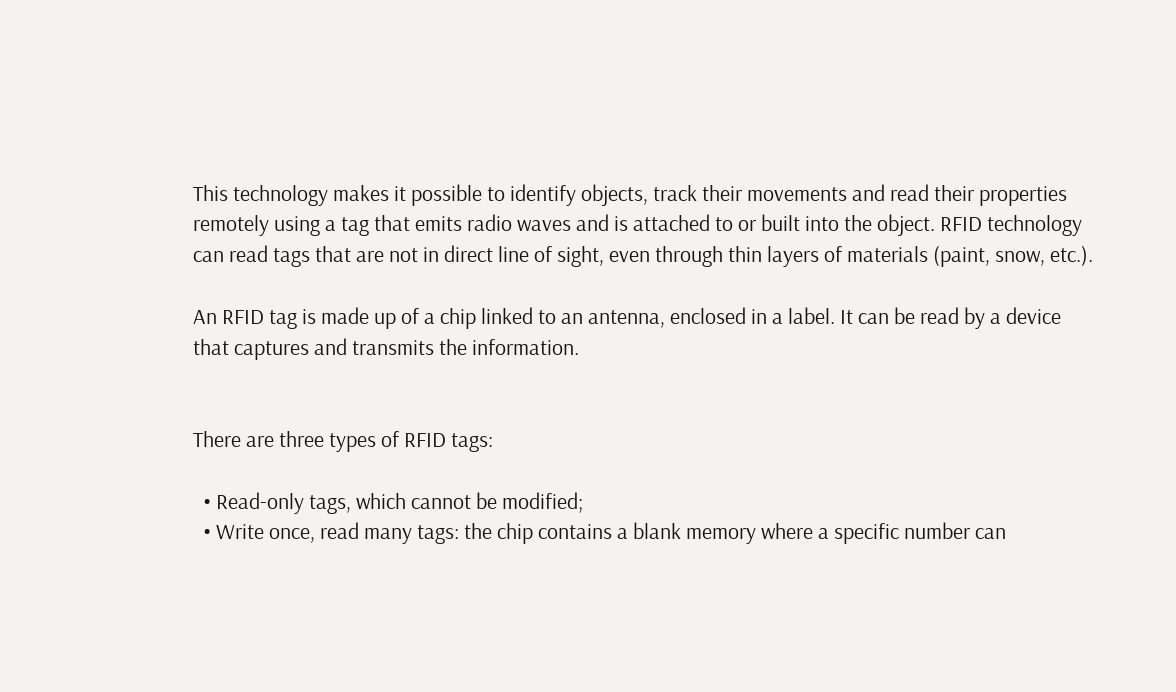This technology makes it possible to identify objects, track their movements and read their properties remotely using a tag that emits radio waves and is attached to or built into the object. RFID technology can read tags that are not in direct line of sight, even through thin layers of materials (paint, snow, etc.).

An RFID tag is made up of a chip linked to an antenna, enclosed in a label. It can be read by a device that captures and transmits the information.


There are three types of RFID tags:

  • Read-only tags, which cannot be modified;
  • Write once, read many tags: the chip contains a blank memory where a specific number can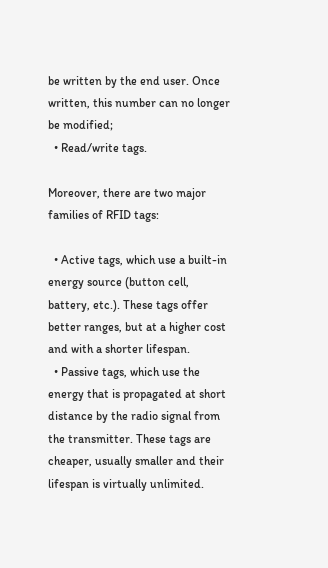be written by the end user. Once written, this number can no longer be modified;
  • Read/write tags.

Moreover, there are two major families of RFID tags:

  • Active tags, which use a built-in energy source (button cell, battery, etc.). These tags offer better ranges, but at a higher cost and with a shorter lifespan.
  • Passive tags, which use the energy that is propagated at short distance by the radio signal from the transmitter. These tags are cheaper, usually smaller and their lifespan is virtually unlimited.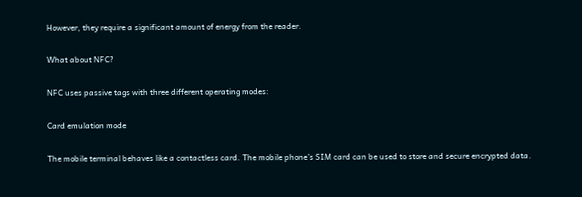However, they require a significant amount of energy from the reader.

What about NFC?

NFC uses passive tags with three different operating modes:

Card emulation mode

The mobile terminal behaves like a contactless card. The mobile phone’s SIM card can be used to store and secure encrypted data.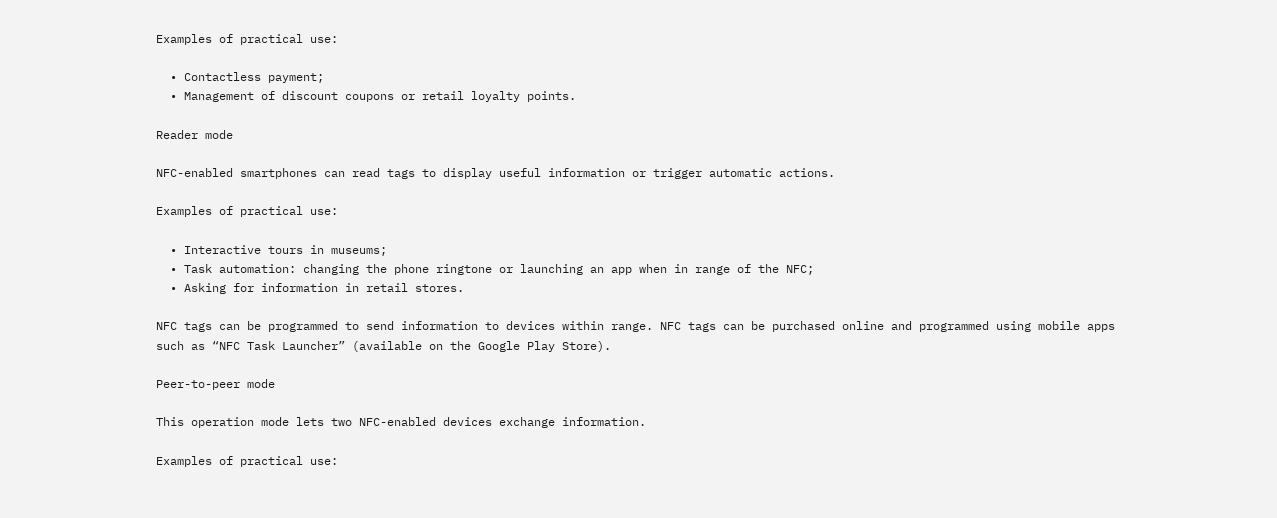Examples of practical use:

  • Contactless payment;
  • Management of discount coupons or retail loyalty points.

Reader mode

NFC-enabled smartphones can read tags to display useful information or trigger automatic actions.

Examples of practical use:

  • Interactive tours in museums;
  • Task automation: changing the phone ringtone or launching an app when in range of the NFC;
  • Asking for information in retail stores.

NFC tags can be programmed to send information to devices within range. NFC tags can be purchased online and programmed using mobile apps such as “NFC Task Launcher” (available on the Google Play Store).

Peer-to-peer mode

This operation mode lets two NFC-enabled devices exchange information.

Examples of practical use: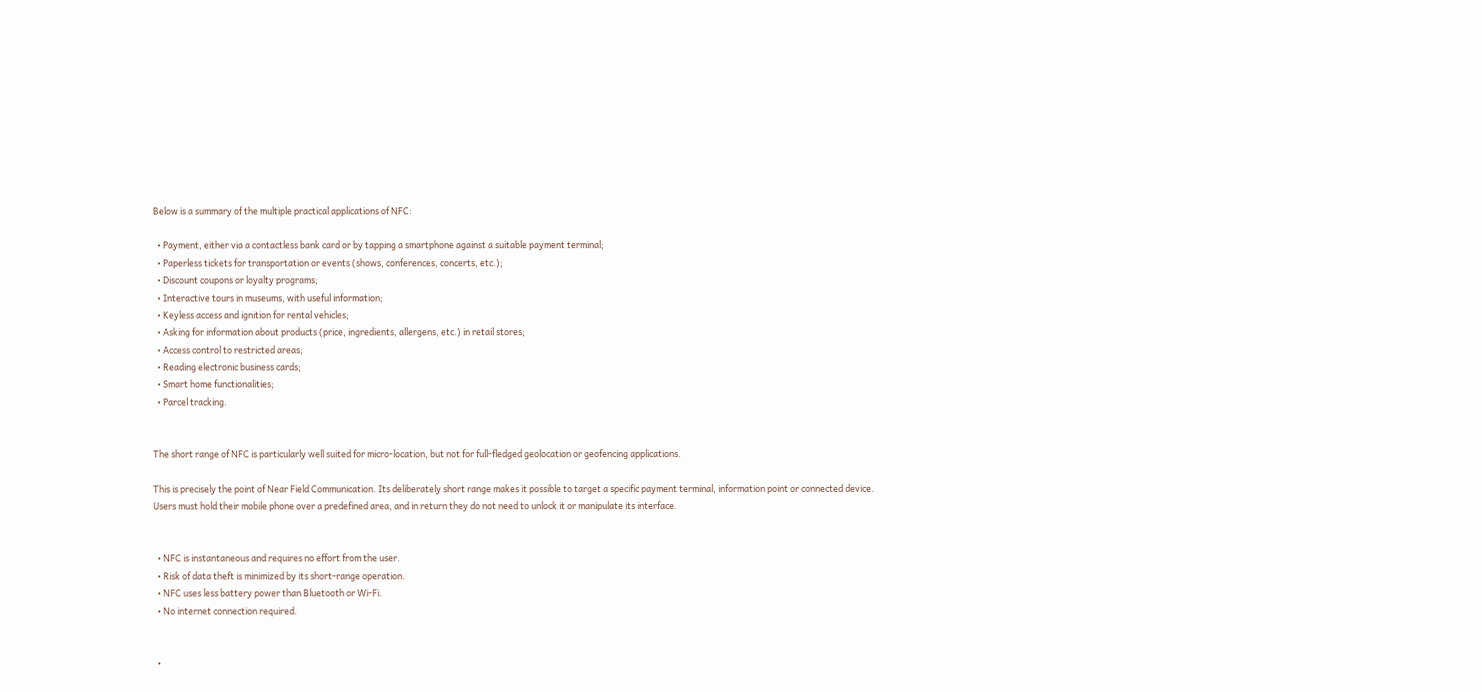Below is a summary of the multiple practical applications of NFC:

  • Payment, either via a contactless bank card or by tapping a smartphone against a suitable payment terminal;
  • Paperless tickets for transportation or events (shows, conferences, concerts, etc.);
  • Discount coupons or loyalty programs;
  • Interactive tours in museums, with useful information;
  • Keyless access and ignition for rental vehicles;
  • Asking for information about products (price, ingredients, allergens, etc.) in retail stores;
  • Access control to restricted areas;
  • Reading electronic business cards;
  • Smart home functionalities;
  • Parcel tracking.


The short range of NFC is particularly well suited for micro-location, but not for full-fledged geolocation or geofencing applications.

This is precisely the point of Near Field Communication. Its deliberately short range makes it possible to target a specific payment terminal, information point or connected device. Users must hold their mobile phone over a predefined area, and in return they do not need to unlock it or manipulate its interface.


  • NFC is instantaneous and requires no effort from the user.
  • Risk of data theft is minimized by its short-range operation.
  • NFC uses less battery power than Bluetooth or Wi-Fi.
  • No internet connection required.


  •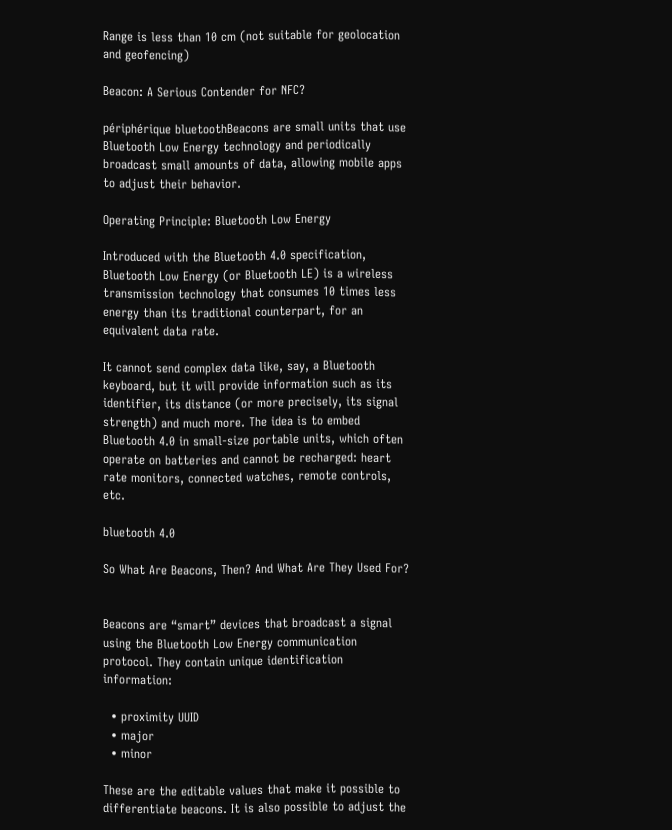Range is less than 10 cm (not suitable for geolocation and geofencing)

Beacon: A Serious Contender for NFC?

périphérique bluetoothBeacons are small units that use Bluetooth Low Energy technology and periodically broadcast small amounts of data, allowing mobile apps to adjust their behavior.

Operating Principle: Bluetooth Low Energy

Introduced with the Bluetooth 4.0 specification, Bluetooth Low Energy (or Bluetooth LE) is a wireless transmission technology that consumes 10 times less energy than its traditional counterpart, for an equivalent data rate.

It cannot send complex data like, say, a Bluetooth keyboard, but it will provide information such as its identifier, its distance (or more precisely, its signal strength) and much more. The idea is to embed Bluetooth 4.0 in small-size portable units, which often operate on batteries and cannot be recharged: heart rate monitors, connected watches, remote controls, etc.

bluetooth 4.0

So What Are Beacons, Then? And What Are They Used For?


Beacons are “smart” devices that broadcast a signal using the Bluetooth Low Energy communication protocol. They contain unique identification information:

  • proximity UUID
  • major
  • minor

These are the editable values that make it possible to differentiate beacons. It is also possible to adjust the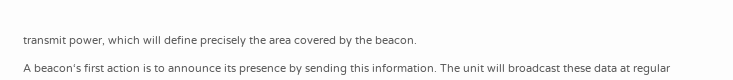transmit power, which will define precisely the area covered by the beacon.

A beacon‘s first action is to announce its presence by sending this information. The unit will broadcast these data at regular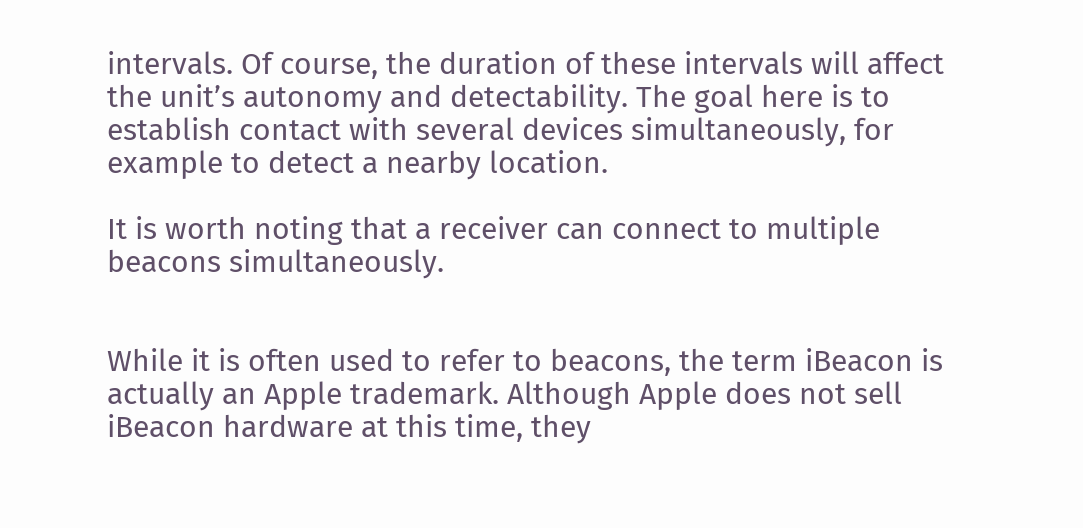intervals. Of course, the duration of these intervals will affect the unit’s autonomy and detectability. The goal here is to establish contact with several devices simultaneously, for example to detect a nearby location.

It is worth noting that a receiver can connect to multiple beacons simultaneously.


While it is often used to refer to beacons, the term iBeacon is actually an Apple trademark. Although Apple does not sell iBeacon hardware at this time, they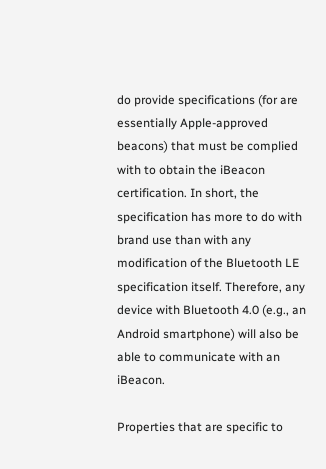do provide specifications (for are essentially Apple-approved beacons) that must be complied with to obtain the iBeacon certification. In short, the specification has more to do with brand use than with any modification of the Bluetooth LE specification itself. Therefore, any device with Bluetooth 4.0 (e.g., an Android smartphone) will also be able to communicate with an iBeacon.

Properties that are specific to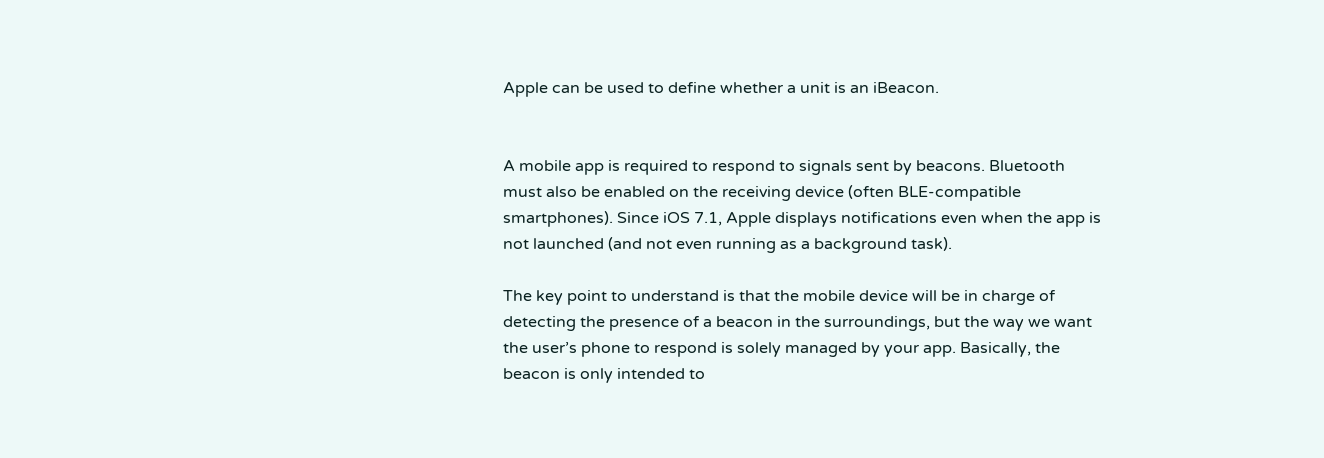Apple can be used to define whether a unit is an iBeacon.


A mobile app is required to respond to signals sent by beacons. Bluetooth must also be enabled on the receiving device (often BLE-compatible smartphones). Since iOS 7.1, Apple displays notifications even when the app is not launched (and not even running as a background task).

The key point to understand is that the mobile device will be in charge of detecting the presence of a beacon in the surroundings, but the way we want the user’s phone to respond is solely managed by your app. Basically, the beacon is only intended to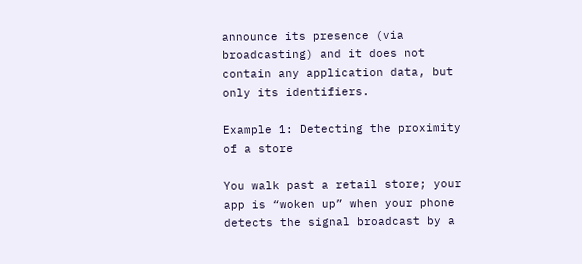announce its presence (via broadcasting) and it does not contain any application data, but only its identifiers.

Example 1: Detecting the proximity of a store

You walk past a retail store; your app is “woken up” when your phone detects the signal broadcast by a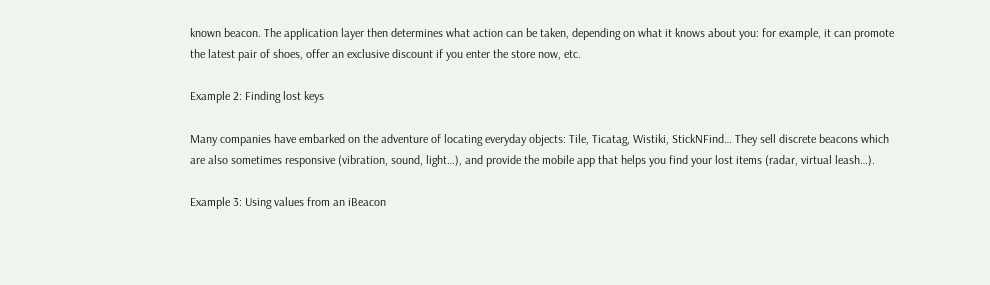known beacon. The application layer then determines what action can be taken, depending on what it knows about you: for example, it can promote the latest pair of shoes, offer an exclusive discount if you enter the store now, etc.

Example 2: Finding lost keys

Many companies have embarked on the adventure of locating everyday objects: Tile, Ticatag, Wistiki, StickNFind… They sell discrete beacons which are also sometimes responsive (vibration, sound, light…), and provide the mobile app that helps you find your lost items (radar, virtual leash…).

Example 3: Using values from an iBeacon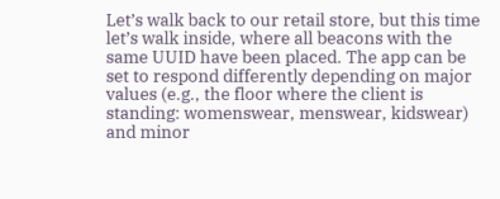Let’s walk back to our retail store, but this time let’s walk inside, where all beacons with the same UUID have been placed. The app can be set to respond differently depending on major values (e.g., the floor where the client is standing: womenswear, menswear, kidswear) and minor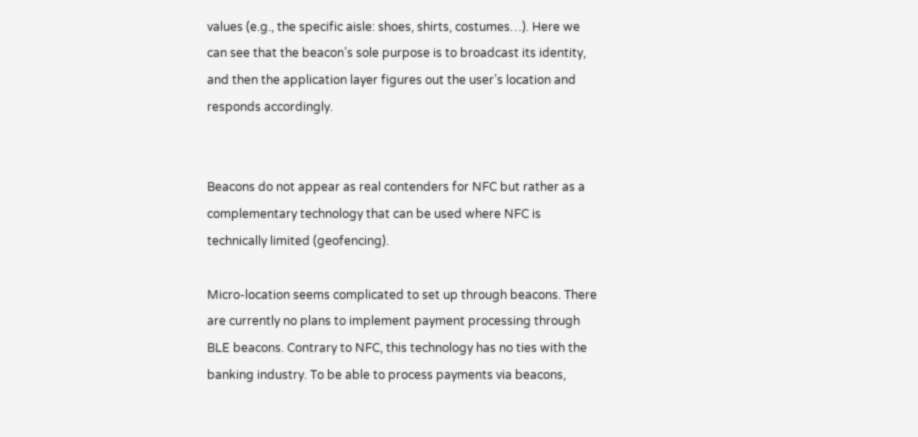values (e.g., the specific aisle: shoes, shirts, costumes…). Here we can see that the beacon’s sole purpose is to broadcast its identity, and then the application layer figures out the user’s location and responds accordingly.


Beacons do not appear as real contenders for NFC but rather as a complementary technology that can be used where NFC is technically limited (geofencing).

Micro-location seems complicated to set up through beacons. There are currently no plans to implement payment processing through BLE beacons. Contrary to NFC, this technology has no ties with the banking industry. To be able to process payments via beacons,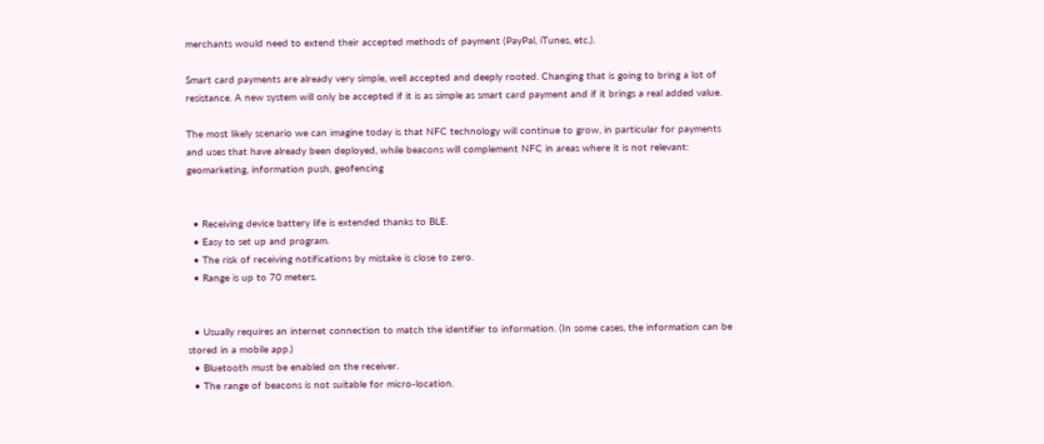merchants would need to extend their accepted methods of payment (PayPal, iTunes, etc.).

Smart card payments are already very simple, well accepted and deeply rooted. Changing that is going to bring a lot of resistance. A new system will only be accepted if it is as simple as smart card payment and if it brings a real added value.

The most likely scenario we can imagine today is that NFC technology will continue to grow, in particular for payments and uses that have already been deployed, while beacons will complement NFC in areas where it is not relevant: geomarketing, information push, geofencing


  • Receiving device battery life is extended thanks to BLE.
  • Easy to set up and program.
  • The risk of receiving notifications by mistake is close to zero.
  • Range is up to 70 meters.


  • Usually requires an internet connection to match the identifier to information. (In some cases, the information can be stored in a mobile app.)
  • Bluetooth must be enabled on the receiver.
  • The range of beacons is not suitable for micro-location.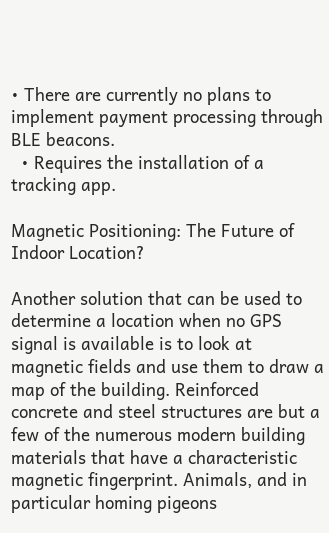• There are currently no plans to implement payment processing through BLE beacons.
  • Requires the installation of a tracking app.

Magnetic Positioning: The Future of Indoor Location?

Another solution that can be used to determine a location when no GPS signal is available is to look at magnetic fields and use them to draw a map of the building. Reinforced concrete and steel structures are but a few of the numerous modern building materials that have a characteristic magnetic fingerprint. Animals, and in particular homing pigeons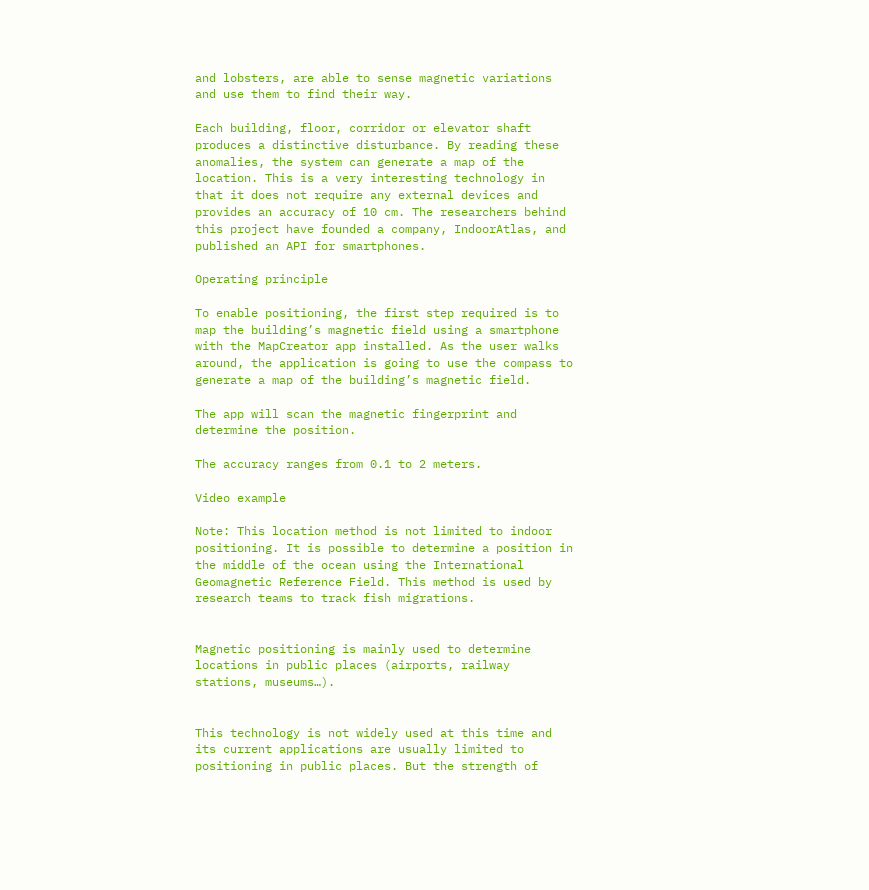and lobsters, are able to sense magnetic variations and use them to find their way.

Each building, floor, corridor or elevator shaft produces a distinctive disturbance. By reading these anomalies, the system can generate a map of the location. This is a very interesting technology in that it does not require any external devices and provides an accuracy of 10 cm. The researchers behind this project have founded a company, IndoorAtlas, and published an API for smartphones.

Operating principle

To enable positioning, the first step required is to map the building’s magnetic field using a smartphone with the MapCreator app installed. As the user walks around, the application is going to use the compass to generate a map of the building’s magnetic field.

The app will scan the magnetic fingerprint and determine the position.

The accuracy ranges from 0.1 to 2 meters.

Video example

Note: This location method is not limited to indoor positioning. It is possible to determine a position in the middle of the ocean using the International Geomagnetic Reference Field. This method is used by research teams to track fish migrations.


Magnetic positioning is mainly used to determine locations in public places (airports, railway stations, museums…).


This technology is not widely used at this time and its current applications are usually limited to positioning in public places. But the strength of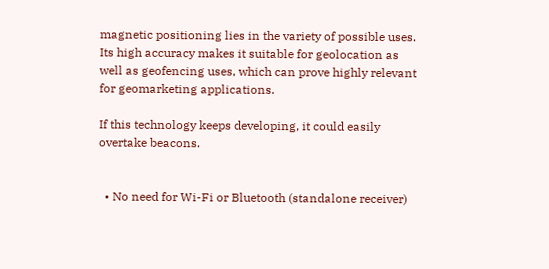magnetic positioning lies in the variety of possible uses. Its high accuracy makes it suitable for geolocation as well as geofencing uses, which can prove highly relevant for geomarketing applications.

If this technology keeps developing, it could easily overtake beacons.


  • No need for Wi-Fi or Bluetooth (standalone receiver)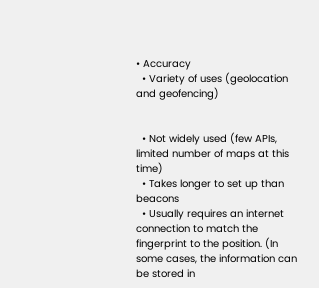• Accuracy
  • Variety of uses (geolocation and geofencing)


  • Not widely used (few APIs, limited number of maps at this time)
  • Takes longer to set up than beacons
  • Usually requires an internet connection to match the fingerprint to the position. (In some cases, the information can be stored in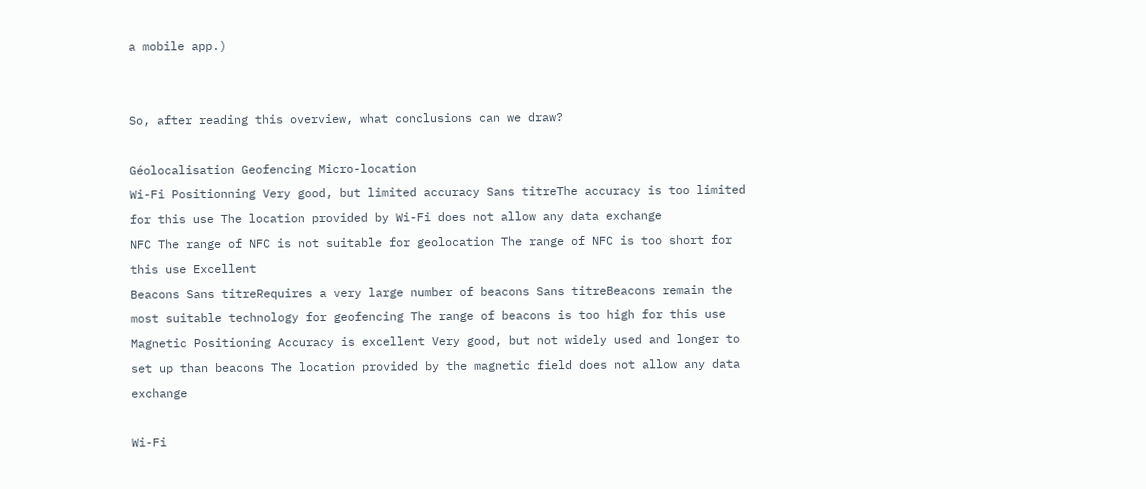a mobile app.)


So, after reading this overview, what conclusions can we draw?

Géolocalisation Geofencing Micro-location
Wi-Fi Positionning Very good, but limited accuracy Sans titreThe accuracy is too limited for this use The location provided by Wi-Fi does not allow any data exchange
NFC The range of NFC is not suitable for geolocation The range of NFC is too short for this use Excellent
Beacons Sans titreRequires a very large number of beacons Sans titreBeacons remain the most suitable technology for geofencing The range of beacons is too high for this use
Magnetic Positioning Accuracy is excellent Very good, but not widely used and longer to set up than beacons The location provided by the magnetic field does not allow any data exchange

Wi-Fi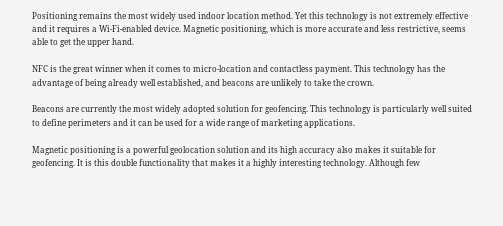Positioning remains the most widely used indoor location method. Yet this technology is not extremely effective and it requires a Wi-Fi-enabled device. Magnetic positioning, which is more accurate and less restrictive, seems able to get the upper hand.

NFC is the great winner when it comes to micro-location and contactless payment. This technology has the advantage of being already well established, and beacons are unlikely to take the crown.

Beacons are currently the most widely adopted solution for geofencing. This technology is particularly well suited to define perimeters and it can be used for a wide range of marketing applications.

Magnetic positioning is a powerful geolocation solution and its high accuracy also makes it suitable for geofencing. It is this double functionality that makes it a highly interesting technology. Although few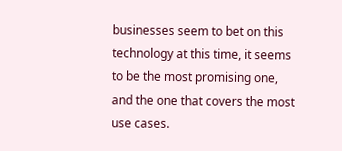businesses seem to bet on this technology at this time, it seems to be the most promising one, and the one that covers the most use cases.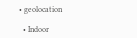• geolocation

  • Indoor